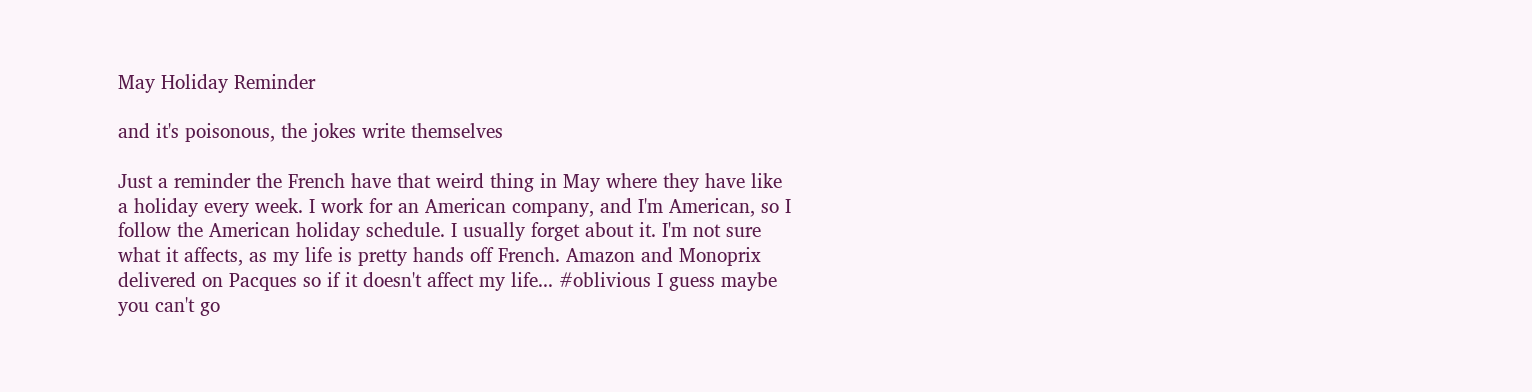May Holiday Reminder

and it's poisonous, the jokes write themselves

Just a reminder the French have that weird thing in May where they have like a holiday every week. I work for an American company, and I'm American, so I follow the American holiday schedule. I usually forget about it. I'm not sure what it affects, as my life is pretty hands off French. Amazon and Monoprix delivered on Pacques so if it doesn't affect my life... #oblivious I guess maybe you can't go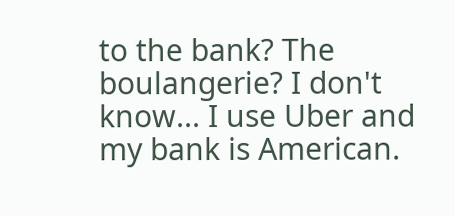to the bank? The boulangerie? I don't know... I use Uber and my bank is American.